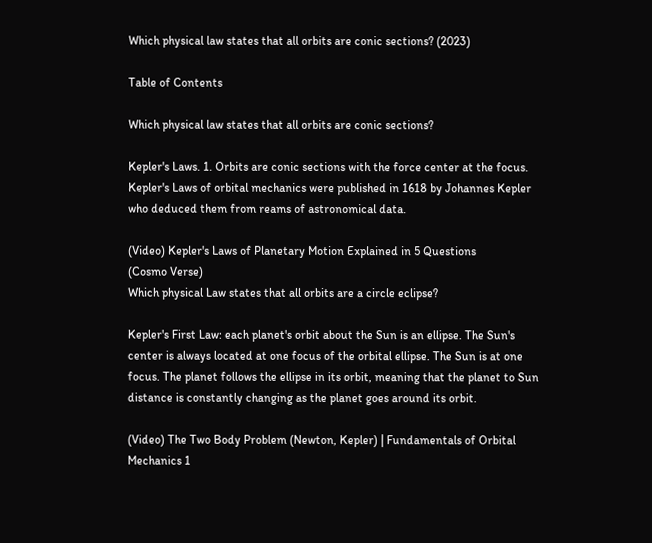Which physical law states that all orbits are conic sections? (2023)

Table of Contents

Which physical law states that all orbits are conic sections?

Kepler's Laws. 1. Orbits are conic sections with the force center at the focus. Kepler's Laws of orbital mechanics were published in 1618 by Johannes Kepler who deduced them from reams of astronomical data.

(Video) Kepler's Laws of Planetary Motion Explained in 5 Questions
(Cosmo Verse)
Which physical Law states that all orbits are a circle eclipse?

Kepler's First Law: each planet's orbit about the Sun is an ellipse. The Sun's center is always located at one focus of the orbital ellipse. The Sun is at one focus. The planet follows the ellipse in its orbit, meaning that the planet to Sun distance is constantly changing as the planet goes around its orbit.

(Video) The Two Body Problem (Newton, Kepler) | Fundamentals of Orbital Mechanics 1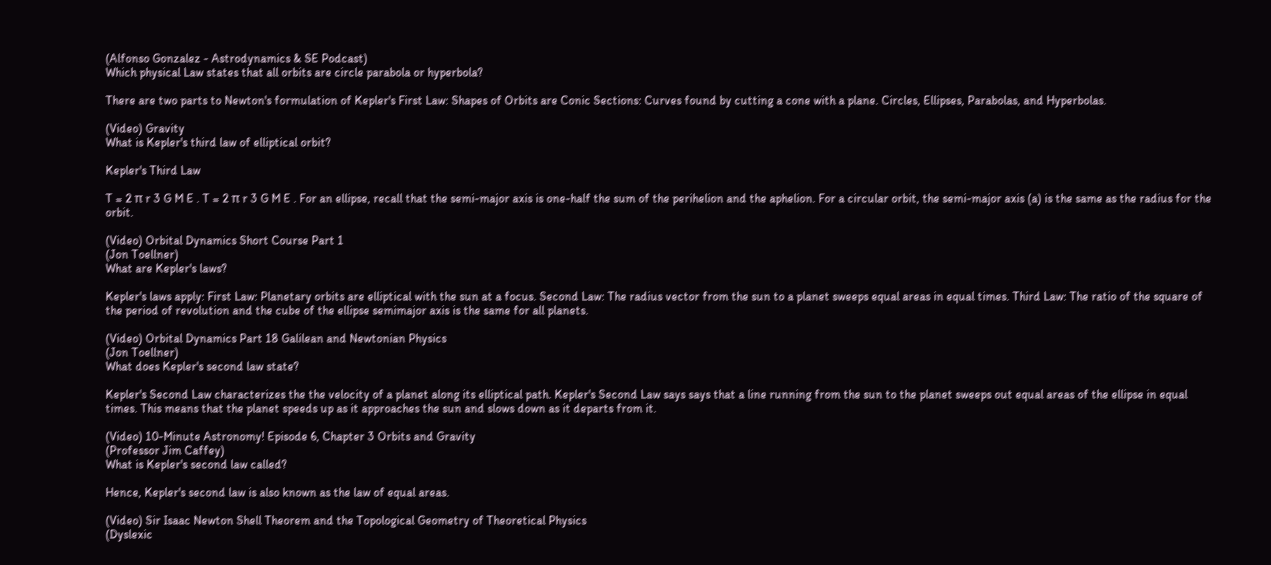(Alfonso Gonzalez - Astrodynamics & SE Podcast)
Which physical Law states that all orbits are circle parabola or hyperbola?

There are two parts to Newton's formulation of Kepler's First Law: Shapes of Orbits are Conic Sections: Curves found by cutting a cone with a plane. Circles, Ellipses, Parabolas, and Hyperbolas.

(Video) Gravity
What is Kepler's third law of elliptical orbit?

Kepler's Third Law

T = 2 π r 3 G M E . T = 2 π r 3 G M E . For an ellipse, recall that the semi-major axis is one-half the sum of the perihelion and the aphelion. For a circular orbit, the semi-major axis (a) is the same as the radius for the orbit.

(Video) Orbital Dynamics Short Course Part 1
(Jon Toellner)
What are Kepler's laws?

Kepler's laws apply: First Law: Planetary orbits are elliptical with the sun at a focus. Second Law: The radius vector from the sun to a planet sweeps equal areas in equal times. Third Law: The ratio of the square of the period of revolution and the cube of the ellipse semimajor axis is the same for all planets.

(Video) Orbital Dynamics Part 18 Galilean and Newtonian Physics
(Jon Toellner)
What does Kepler's second law state?

Kepler's Second Law characterizes the the velocity of a planet along its elliptical path. Kepler's Second Law says says that a line running from the sun to the planet sweeps out equal areas of the ellipse in equal times. This means that the planet speeds up as it approaches the sun and slows down as it departs from it.

(Video) 10-Minute Astronomy! Episode 6, Chapter 3 Orbits and Gravity
(Professor Jim Caffey)
What is Kepler's second law called?

Hence, Kepler's second law is also known as the law of equal areas.

(Video) Sir Isaac Newton Shell Theorem and the Topological Geometry of Theoretical Physics
(Dyslexic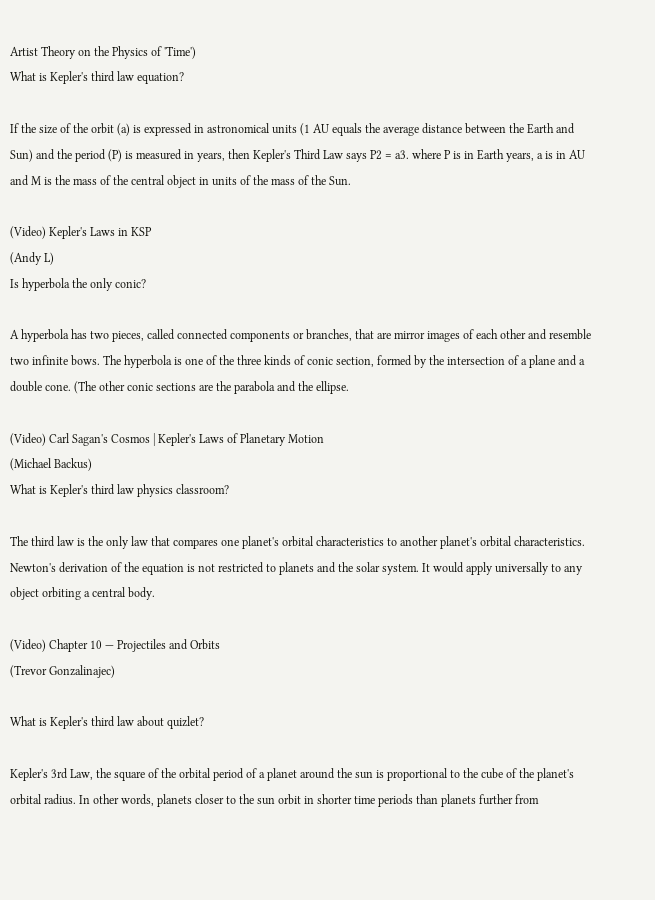Artist Theory on the Physics of 'Time')
What is Kepler's third law equation?

If the size of the orbit (a) is expressed in astronomical units (1 AU equals the average distance between the Earth and Sun) and the period (P) is measured in years, then Kepler's Third Law says P2 = a3. where P is in Earth years, a is in AU and M is the mass of the central object in units of the mass of the Sun.

(Video) Kepler's Laws in KSP
(Andy L)
Is hyperbola the only conic?

A hyperbola has two pieces, called connected components or branches, that are mirror images of each other and resemble two infinite bows. The hyperbola is one of the three kinds of conic section, formed by the intersection of a plane and a double cone. (The other conic sections are the parabola and the ellipse.

(Video) Carl Sagan's Cosmos | Kepler's Laws of Planetary Motion
(Michael Backus)
What is Kepler's third law physics classroom?

The third law is the only law that compares one planet's orbital characteristics to another planet's orbital characteristics. Newton's derivation of the equation is not restricted to planets and the solar system. It would apply universally to any object orbiting a central body.

(Video) Chapter 10 — Projectiles and Orbits
(Trevor Gonzalinajec)

What is Kepler's third law about quizlet?

Kepler's 3rd Law, the square of the orbital period of a planet around the sun is proportional to the cube of the planet's orbital radius. In other words, planets closer to the sun orbit in shorter time periods than planets further from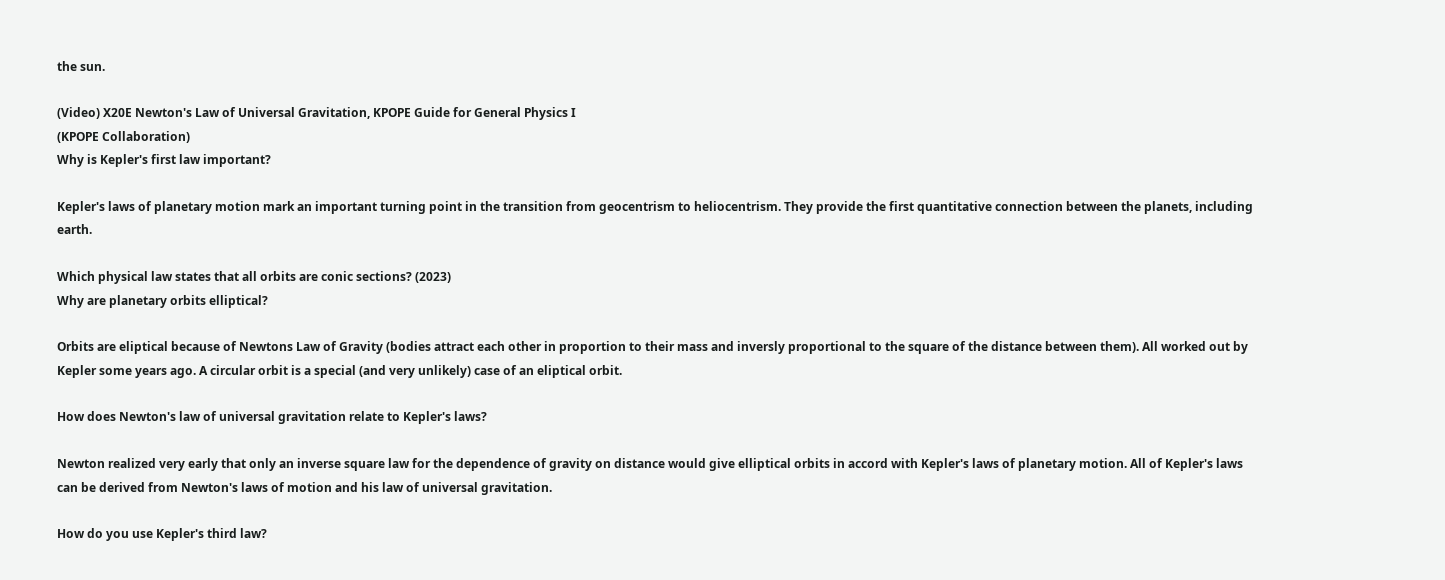the sun.

(Video) X20E Newton's Law of Universal Gravitation, KPOPE Guide for General Physics I
(KPOPE Collaboration)
Why is Kepler's first law important?

Kepler's laws of planetary motion mark an important turning point in the transition from geocentrism to heliocentrism. They provide the first quantitative connection between the planets, including earth.

Which physical law states that all orbits are conic sections? (2023)
Why are planetary orbits elliptical?

Orbits are eliptical because of Newtons Law of Gravity (bodies attract each other in proportion to their mass and inversly proportional to the square of the distance between them). All worked out by Kepler some years ago. A circular orbit is a special (and very unlikely) case of an eliptical orbit.

How does Newton's law of universal gravitation relate to Kepler's laws?

Newton realized very early that only an inverse square law for the dependence of gravity on distance would give elliptical orbits in accord with Kepler's laws of planetary motion. All of Kepler's laws can be derived from Newton's laws of motion and his law of universal gravitation.

How do you use Kepler's third law?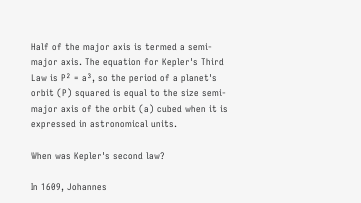Half of the major axis is termed a semi-major axis. The equation for Kepler's Third Law is P² = a³, so the period of a planet's orbit (P) squared is equal to the size semi-major axis of the orbit (a) cubed when it is expressed in astronomical units.

When was Kepler's second law?

In 1609, Johannes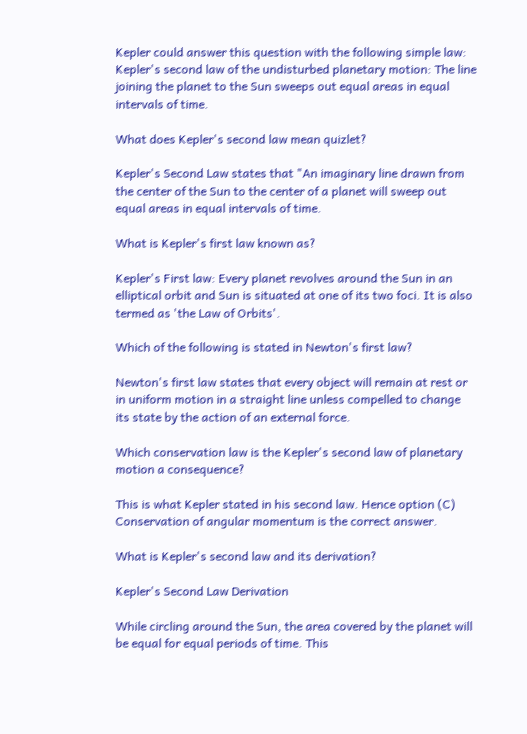Kepler could answer this question with the following simple law: Kepler's second law of the undisturbed planetary motion: The line joining the planet to the Sun sweeps out equal areas in equal intervals of time.

What does Kepler's second law mean quizlet?

Kepler's Second Law states that "An imaginary line drawn from the center of the Sun to the center of a planet will sweep out equal areas in equal intervals of time.

What is Kepler's first law known as?

Kepler's First law: Every planet revolves around the Sun in an elliptical orbit and Sun is situated at one of its two foci. It is also termed as 'the Law of Orbits'.

Which of the following is stated in Newton's first law?

Newton's first law states that every object will remain at rest or in uniform motion in a straight line unless compelled to change its state by the action of an external force.

Which conservation law is the Kepler's second law of planetary motion a consequence?

This is what Kepler stated in his second law. Hence option (C) Conservation of angular momentum is the correct answer.

What is Kepler's second law and its derivation?

Kepler's Second Law Derivation

While circling around the Sun, the area covered by the planet will be equal for equal periods of time. This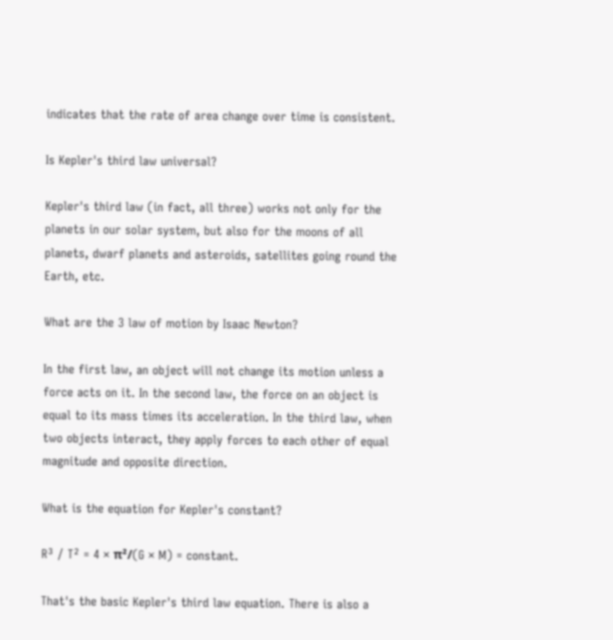indicates that the rate of area change over time is consistent.

Is Kepler's third law universal?

Kepler's third law (in fact, all three) works not only for the planets in our solar system, but also for the moons of all planets, dwarf planets and asteroids, satellites going round the Earth, etc.

What are the 3 law of motion by Isaac Newton?

In the first law, an object will not change its motion unless a force acts on it. In the second law, the force on an object is equal to its mass times its acceleration. In the third law, when two objects interact, they apply forces to each other of equal magnitude and opposite direction.

What is the equation for Kepler's constant?

R³ / T² = 4 × π²/(G × M) = constant.

That's the basic Kepler's third law equation. There is also a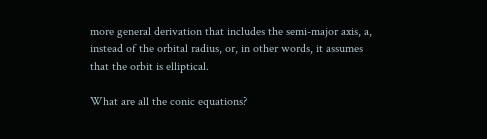more general derivation that includes the semi-major axis, a, instead of the orbital radius, or, in other words, it assumes that the orbit is elliptical.

What are all the conic equations?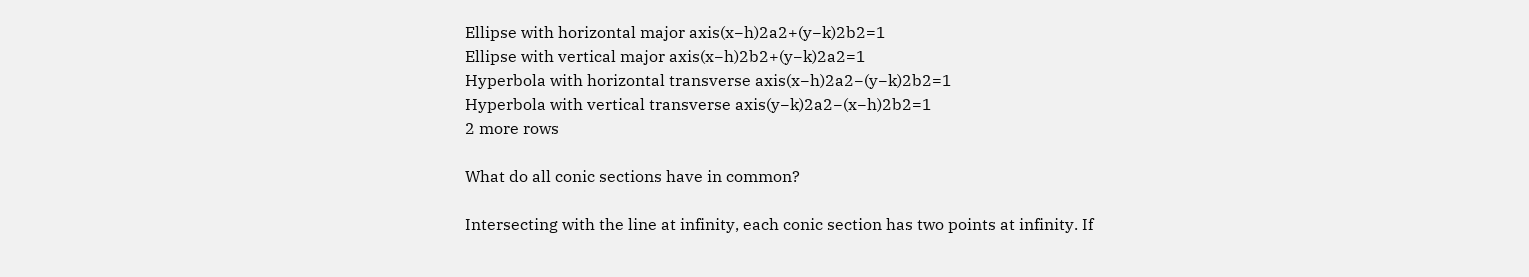Ellipse with horizontal major axis(x−h)2a2+(y−k)2b2=1
Ellipse with vertical major axis(x−h)2b2+(y−k)2a2=1
Hyperbola with horizontal transverse axis(x−h)2a2−(y−k)2b2=1
Hyperbola with vertical transverse axis(y−k)2a2−(x−h)2b2=1
2 more rows

What do all conic sections have in common?

Intersecting with the line at infinity, each conic section has two points at infinity. If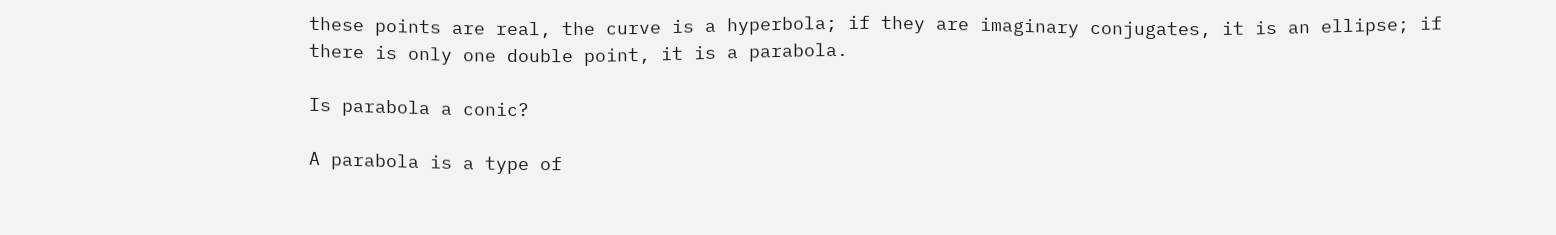these points are real, the curve is a hyperbola; if they are imaginary conjugates, it is an ellipse; if there is only one double point, it is a parabola.

Is parabola a conic?

A parabola is a type of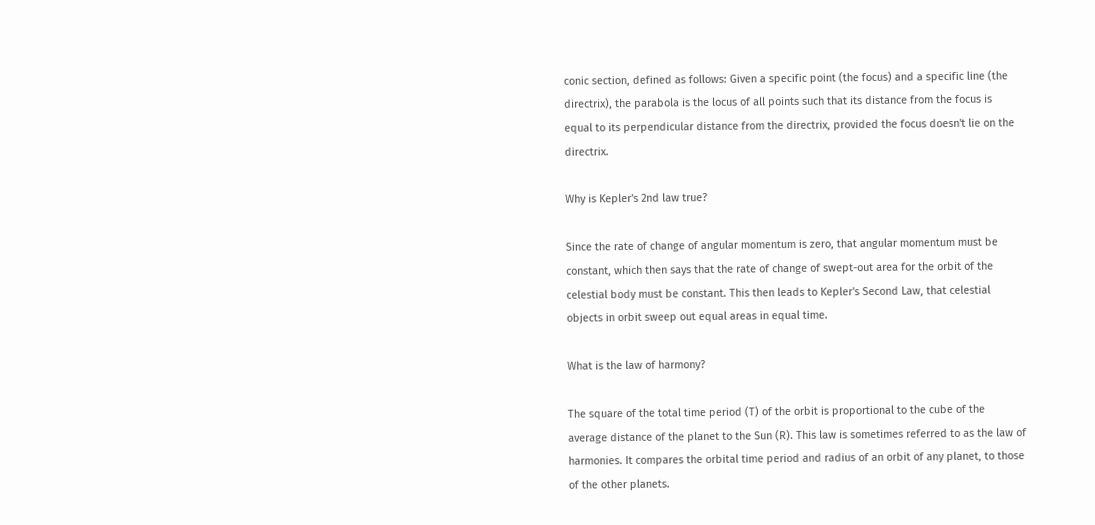conic section, defined as follows: Given a specific point (the focus) and a specific line (the directrix), the parabola is the locus of all points such that its distance from the focus is equal to its perpendicular distance from the directrix, provided the focus doesn't lie on the directrix.

Why is Kepler's 2nd law true?

Since the rate of change of angular momentum is zero, that angular momentum must be constant, which then says that the rate of change of swept-out area for the orbit of the celestial body must be constant. This then leads to Kepler's Second Law, that celestial objects in orbit sweep out equal areas in equal time.

What is the law of harmony?

The square of the total time period (T) of the orbit is proportional to the cube of the average distance of the planet to the Sun (R). This law is sometimes referred to as the law of harmonies. It compares the orbital time period and radius of an orbit of any planet, to those of the other planets.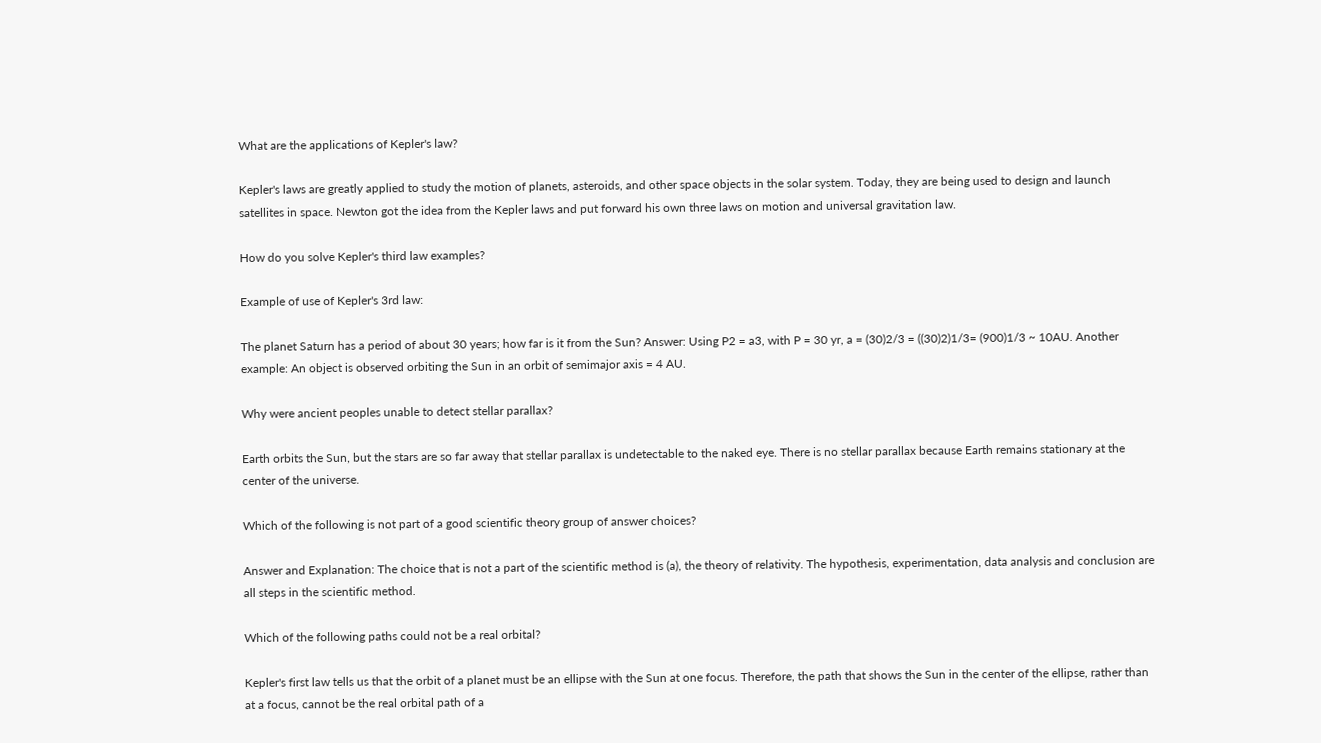What are the applications of Kepler's law?

Kepler's laws are greatly applied to study the motion of planets, asteroids, and other space objects in the solar system. Today, they are being used to design and launch satellites in space. Newton got the idea from the Kepler laws and put forward his own three laws on motion and universal gravitation law.

How do you solve Kepler's third law examples?

Example of use of Kepler's 3rd law:

The planet Saturn has a period of about 30 years; how far is it from the Sun? Answer: Using P2 = a3, with P = 30 yr, a = (30)2/3 = ((30)2)1/3= (900)1/3 ~ 10AU. Another example: An object is observed orbiting the Sun in an orbit of semimajor axis = 4 AU.

Why were ancient peoples unable to detect stellar parallax?

Earth orbits the Sun, but the stars are so far away that stellar parallax is undetectable to the naked eye. There is no stellar parallax because Earth remains stationary at the center of the universe.

Which of the following is not part of a good scientific theory group of answer choices?

Answer and Explanation: The choice that is not a part of the scientific method is (a), the theory of relativity. The hypothesis, experimentation, data analysis and conclusion are all steps in the scientific method.

Which of the following paths could not be a real orbital?

Kepler's first law tells us that the orbit of a planet must be an ellipse with the Sun at one focus. Therefore, the path that shows the Sun in the center of the ellipse, rather than at a focus, cannot be the real orbital path of a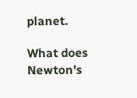planet.

What does Newton's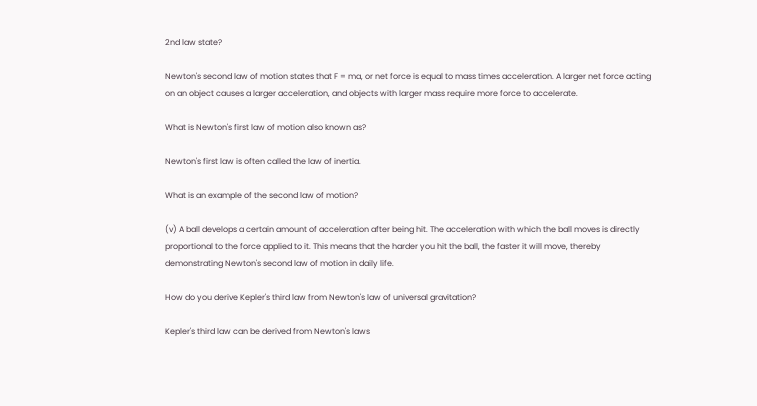2nd law state?

Newton's second law of motion states that F = ma, or net force is equal to mass times acceleration. A larger net force acting on an object causes a larger acceleration, and objects with larger mass require more force to accelerate.

What is Newton's first law of motion also known as?

Newton's first law is often called the law of inertia.

What is an example of the second law of motion?

(v) A ball develops a certain amount of acceleration after being hit. The acceleration with which the ball moves is directly proportional to the force applied to it. This means that the harder you hit the ball, the faster it will move, thereby demonstrating Newton's second law of motion in daily life.

How do you derive Kepler's third law from Newton's law of universal gravitation?

Kepler's third law can be derived from Newton's laws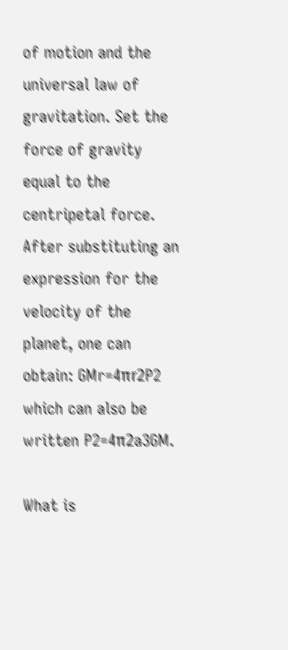of motion and the universal law of gravitation. Set the force of gravity equal to the centripetal force. After substituting an expression for the velocity of the planet, one can obtain: GMr=4πr2P2 which can also be written P2=4π2a3GM.

What is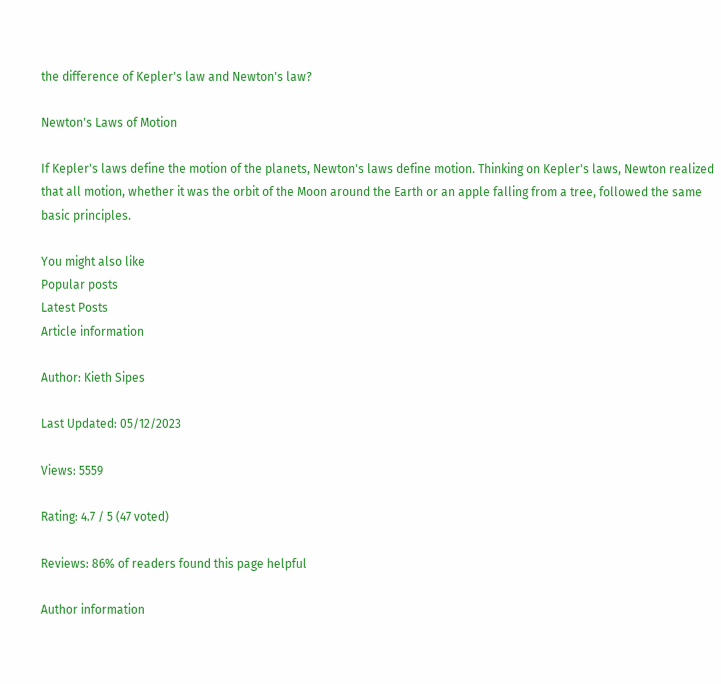the difference of Kepler's law and Newton's law?

Newton's Laws of Motion

If Kepler's laws define the motion of the planets, Newton's laws define motion. Thinking on Kepler's laws, Newton realized that all motion, whether it was the orbit of the Moon around the Earth or an apple falling from a tree, followed the same basic principles.

You might also like
Popular posts
Latest Posts
Article information

Author: Kieth Sipes

Last Updated: 05/12/2023

Views: 5559

Rating: 4.7 / 5 (47 voted)

Reviews: 86% of readers found this page helpful

Author information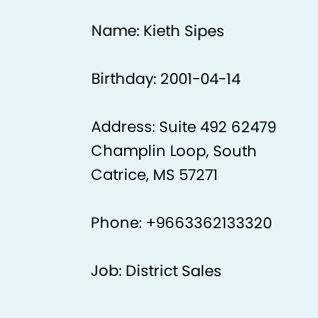Name: Kieth Sipes

Birthday: 2001-04-14

Address: Suite 492 62479 Champlin Loop, South Catrice, MS 57271

Phone: +9663362133320

Job: District Sales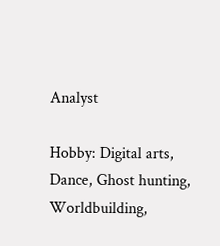Analyst

Hobby: Digital arts, Dance, Ghost hunting, Worldbuilding,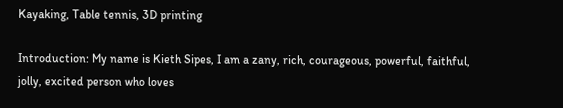Kayaking, Table tennis, 3D printing

Introduction: My name is Kieth Sipes, I am a zany, rich, courageous, powerful, faithful, jolly, excited person who loves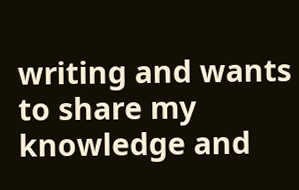writing and wants to share my knowledge and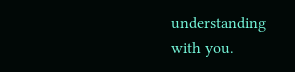understanding with you.